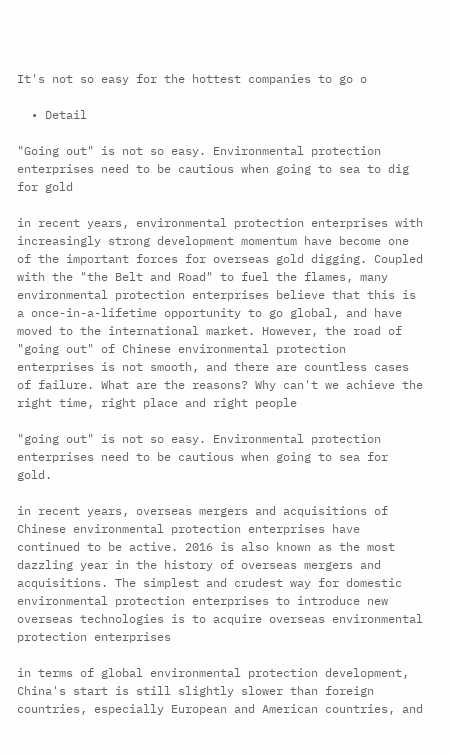It's not so easy for the hottest companies to go o

  • Detail

"Going out" is not so easy. Environmental protection enterprises need to be cautious when going to sea to dig for gold

in recent years, environmental protection enterprises with increasingly strong development momentum have become one of the important forces for overseas gold digging. Coupled with the "the Belt and Road" to fuel the flames, many environmental protection enterprises believe that this is a once-in-a-lifetime opportunity to go global, and have moved to the international market. However, the road of "going out" of Chinese environmental protection enterprises is not smooth, and there are countless cases of failure. What are the reasons? Why can't we achieve the right time, right place and right people

"going out" is not so easy. Environmental protection enterprises need to be cautious when going to sea for gold.

in recent years, overseas mergers and acquisitions of Chinese environmental protection enterprises have continued to be active. 2016 is also known as the most dazzling year in the history of overseas mergers and acquisitions. The simplest and crudest way for domestic environmental protection enterprises to introduce new overseas technologies is to acquire overseas environmental protection enterprises

in terms of global environmental protection development, China's start is still slightly slower than foreign countries, especially European and American countries, and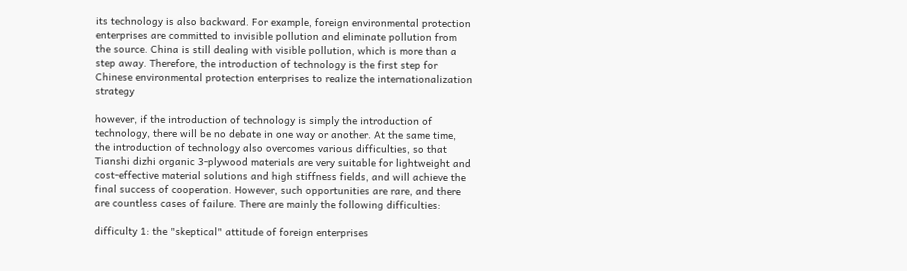its technology is also backward. For example, foreign environmental protection enterprises are committed to invisible pollution and eliminate pollution from the source. China is still dealing with visible pollution, which is more than a step away. Therefore, the introduction of technology is the first step for Chinese environmental protection enterprises to realize the internationalization strategy

however, if the introduction of technology is simply the introduction of technology, there will be no debate in one way or another. At the same time, the introduction of technology also overcomes various difficulties, so that Tianshi dizhi organic 3-plywood materials are very suitable for lightweight and cost-effective material solutions and high stiffness fields, and will achieve the final success of cooperation. However, such opportunities are rare, and there are countless cases of failure. There are mainly the following difficulties:

difficulty 1: the "skeptical" attitude of foreign enterprises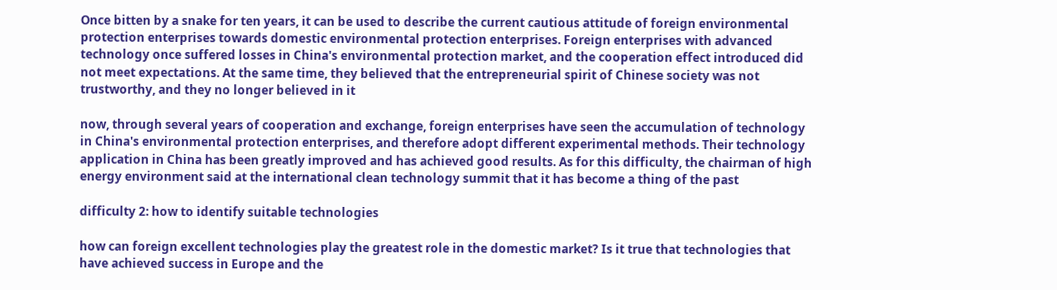Once bitten by a snake for ten years, it can be used to describe the current cautious attitude of foreign environmental protection enterprises towards domestic environmental protection enterprises. Foreign enterprises with advanced technology once suffered losses in China's environmental protection market, and the cooperation effect introduced did not meet expectations. At the same time, they believed that the entrepreneurial spirit of Chinese society was not trustworthy, and they no longer believed in it

now, through several years of cooperation and exchange, foreign enterprises have seen the accumulation of technology in China's environmental protection enterprises, and therefore adopt different experimental methods. Their technology application in China has been greatly improved and has achieved good results. As for this difficulty, the chairman of high energy environment said at the international clean technology summit that it has become a thing of the past

difficulty 2: how to identify suitable technologies

how can foreign excellent technologies play the greatest role in the domestic market? Is it true that technologies that have achieved success in Europe and the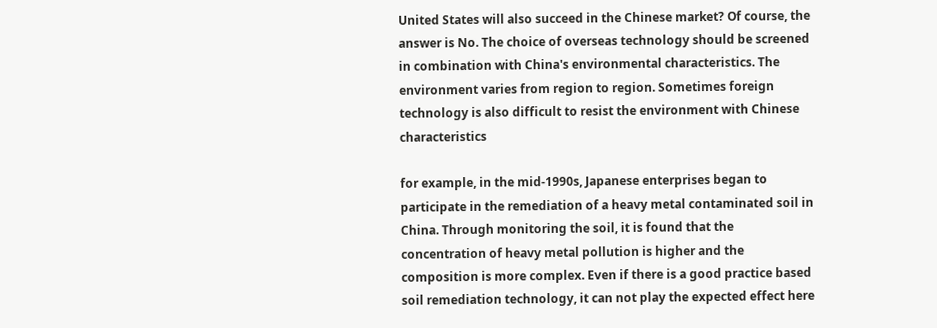United States will also succeed in the Chinese market? Of course, the answer is No. The choice of overseas technology should be screened in combination with China's environmental characteristics. The environment varies from region to region. Sometimes foreign technology is also difficult to resist the environment with Chinese characteristics

for example, in the mid-1990s, Japanese enterprises began to participate in the remediation of a heavy metal contaminated soil in China. Through monitoring the soil, it is found that the concentration of heavy metal pollution is higher and the composition is more complex. Even if there is a good practice based soil remediation technology, it can not play the expected effect here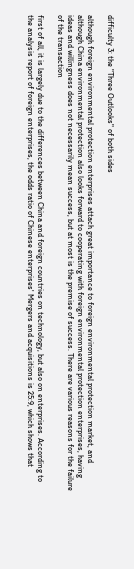difficulty 3: the "Three Outlooks" of both sides

although foreign environmental protection enterprises attach great importance to foreign environmental protection market, and although China environmental protection also looks forward to cooperating with foreign environmental protection enterprises, having ideas and willingness does not necessarily mean success, but at most is the premise of success. There are various reasons for the failure of the transaction

first of all, it is largely due to the differences between China and foreign countries on technology, but also on enterprises. According to the analysis report of foreign enterprises, the odds ratio of Chinese enterprises' Mergers and acquisitions is 25:9, which shows that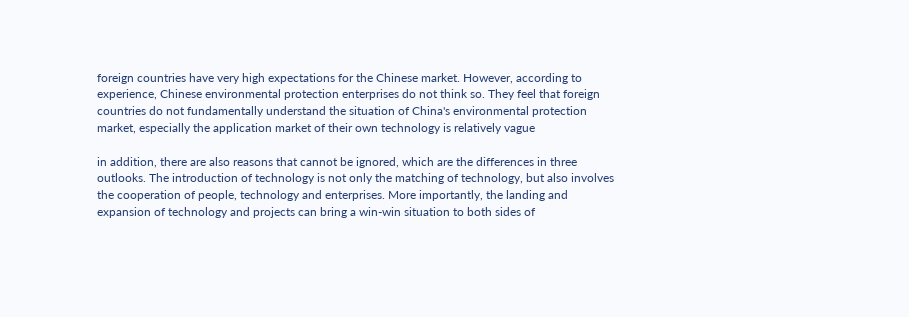foreign countries have very high expectations for the Chinese market. However, according to experience, Chinese environmental protection enterprises do not think so. They feel that foreign countries do not fundamentally understand the situation of China's environmental protection market, especially the application market of their own technology is relatively vague

in addition, there are also reasons that cannot be ignored, which are the differences in three outlooks. The introduction of technology is not only the matching of technology, but also involves the cooperation of people, technology and enterprises. More importantly, the landing and expansion of technology and projects can bring a win-win situation to both sides of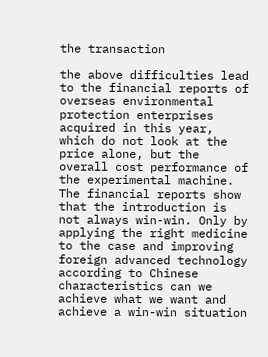the transaction

the above difficulties lead to the financial reports of overseas environmental protection enterprises acquired in this year, which do not look at the price alone, but the overall cost performance of the experimental machine. The financial reports show that the introduction is not always win-win. Only by applying the right medicine to the case and improving foreign advanced technology according to Chinese characteristics can we achieve what we want and achieve a win-win situation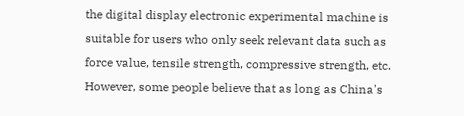the digital display electronic experimental machine is suitable for users who only seek relevant data such as force value, tensile strength, compressive strength, etc. However, some people believe that as long as China's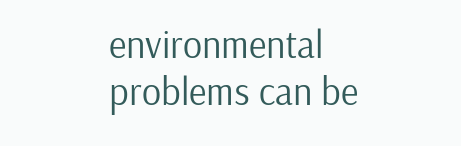environmental problems can be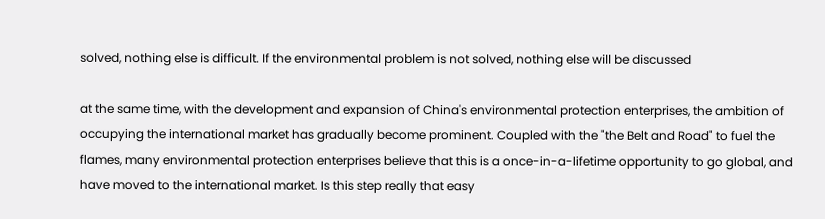solved, nothing else is difficult. If the environmental problem is not solved, nothing else will be discussed

at the same time, with the development and expansion of China's environmental protection enterprises, the ambition of occupying the international market has gradually become prominent. Coupled with the "the Belt and Road" to fuel the flames, many environmental protection enterprises believe that this is a once-in-a-lifetime opportunity to go global, and have moved to the international market. Is this step really that easy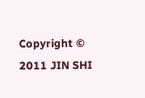Copyright © 2011 JIN SHI